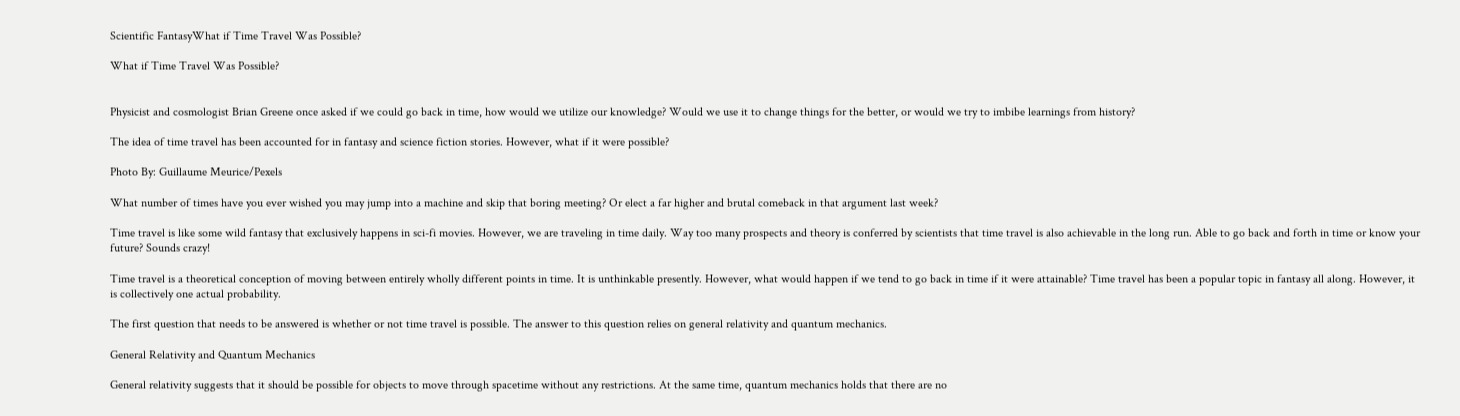Scientific FantasyWhat if Time Travel Was Possible?

What if Time Travel Was Possible?


Physicist and cosmologist Brian Greene once asked if we could go back in time, how would we utilize our knowledge? Would we use it to change things for the better, or would we try to imbibe learnings from history?

The idea of time travel has been accounted for in fantasy and science fiction stories. However, what if it were possible?

Photo By: Guillaume Meurice/Pexels

What number of times have you ever wished you may jump into a machine and skip that boring meeting? Or elect a far higher and brutal comeback in that argument last week?

Time travel is like some wild fantasy that exclusively happens in sci-fi movies. However, we are traveling in time daily. Way too many prospects and theory is conferred by scientists that time travel is also achievable in the long run. Able to go back and forth in time or know your future? Sounds crazy!

Time travel is a theoretical conception of moving between entirely wholly different points in time. It is unthinkable presently. However, what would happen if we tend to go back in time if it were attainable? Time travel has been a popular topic in fantasy all along. However, it is collectively one actual probability.

The first question that needs to be answered is whether or not time travel is possible. The answer to this question relies on general relativity and quantum mechanics.

General Relativity and Quantum Mechanics

General relativity suggests that it should be possible for objects to move through spacetime without any restrictions. At the same time, quantum mechanics holds that there are no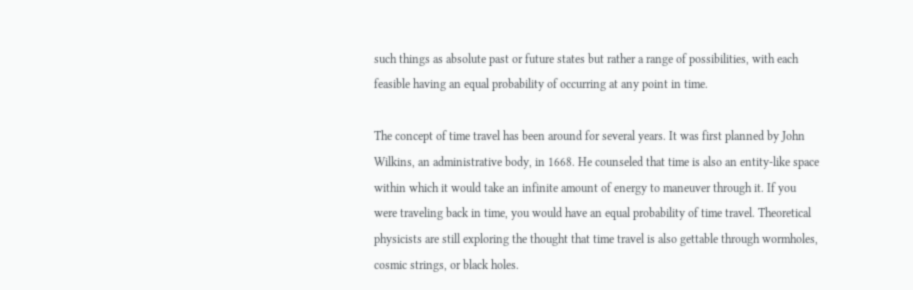such things as absolute past or future states but rather a range of possibilities, with each feasible having an equal probability of occurring at any point in time.

The concept of time travel has been around for several years. It was first planned by John Wilkins, an administrative body, in 1668. He counseled that time is also an entity-like space within which it would take an infinite amount of energy to maneuver through it. If you were traveling back in time, you would have an equal probability of time travel. Theoretical physicists are still exploring the thought that time travel is also gettable through wormholes, cosmic strings, or black holes.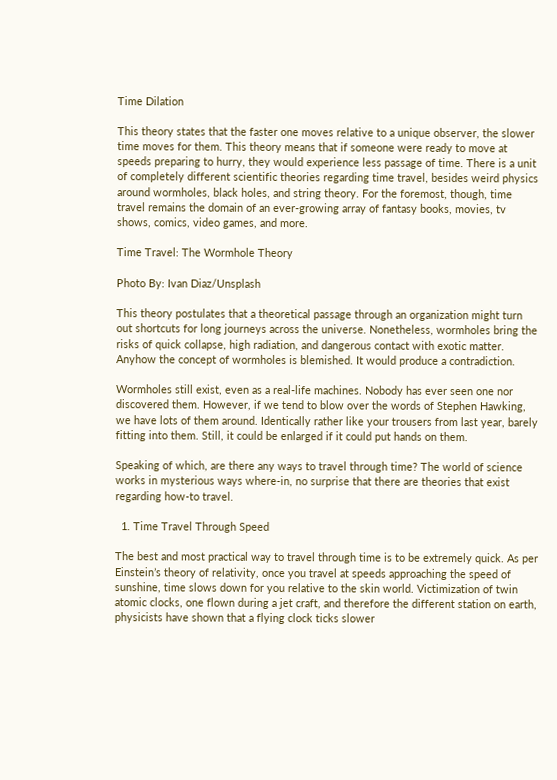Time Dilation

This theory states that the faster one moves relative to a unique observer, the slower time moves for them. This theory means that if someone were ready to move at speeds preparing to hurry, they would experience less passage of time. There is a unit of completely different scientific theories regarding time travel, besides weird physics around wormholes, black holes, and string theory. For the foremost, though, time travel remains the domain of an ever-growing array of fantasy books, movies, tv shows, comics, video games, and more.

Time Travel: The Wormhole Theory

Photo By: Ivan Diaz/Unsplash

This theory postulates that a theoretical passage through an organization might turn out shortcuts for long journeys across the universe. Nonetheless, wormholes bring the risks of quick collapse, high radiation, and dangerous contact with exotic matter. Anyhow the concept of wormholes is blemished. It would produce a contradiction.

Wormholes still exist, even as a real-life machines. Nobody has ever seen one nor discovered them. However, if we tend to blow over the words of Stephen Hawking, we have lots of them around. Identically rather like your trousers from last year, barely fitting into them. Still, it could be enlarged if it could put hands on them.

Speaking of which, are there any ways to travel through time? The world of science works in mysterious ways where-in, no surprise that there are theories that exist regarding how-to travel.

  1. Time Travel Through Speed

The best and most practical way to travel through time is to be extremely quick. As per Einstein’s theory of relativity, once you travel at speeds approaching the speed of sunshine, time slows down for you relative to the skin world. Victimization of twin atomic clocks, one flown during a jet craft, and therefore the different station on earth, physicists have shown that a flying clock ticks slower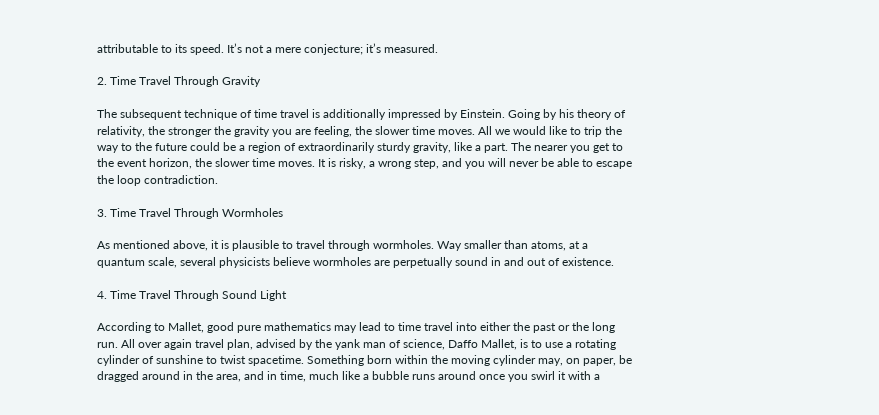attributable to its speed. It’s not a mere conjecture; it’s measured.

2. Time Travel Through Gravity

The subsequent technique of time travel is additionally impressed by Einstein. Going by his theory of relativity, the stronger the gravity you are feeling, the slower time moves. All we would like to trip the way to the future could be a region of extraordinarily sturdy gravity, like a part. The nearer you get to the event horizon, the slower time moves. It is risky, a wrong step, and you will never be able to escape the loop contradiction.

3. Time Travel Through Wormholes

As mentioned above, it is plausible to travel through wormholes. Way smaller than atoms, at a quantum scale, several physicists believe wormholes are perpetually sound in and out of existence.

4. Time Travel Through Sound Light

According to Mallet, good pure mathematics may lead to time travel into either the past or the long run. All over again travel plan, advised by the yank man of science, Daffo Mallet, is to use a rotating cylinder of sunshine to twist spacetime. Something born within the moving cylinder may, on paper, be dragged around in the area, and in time, much like a bubble runs around once you swirl it with a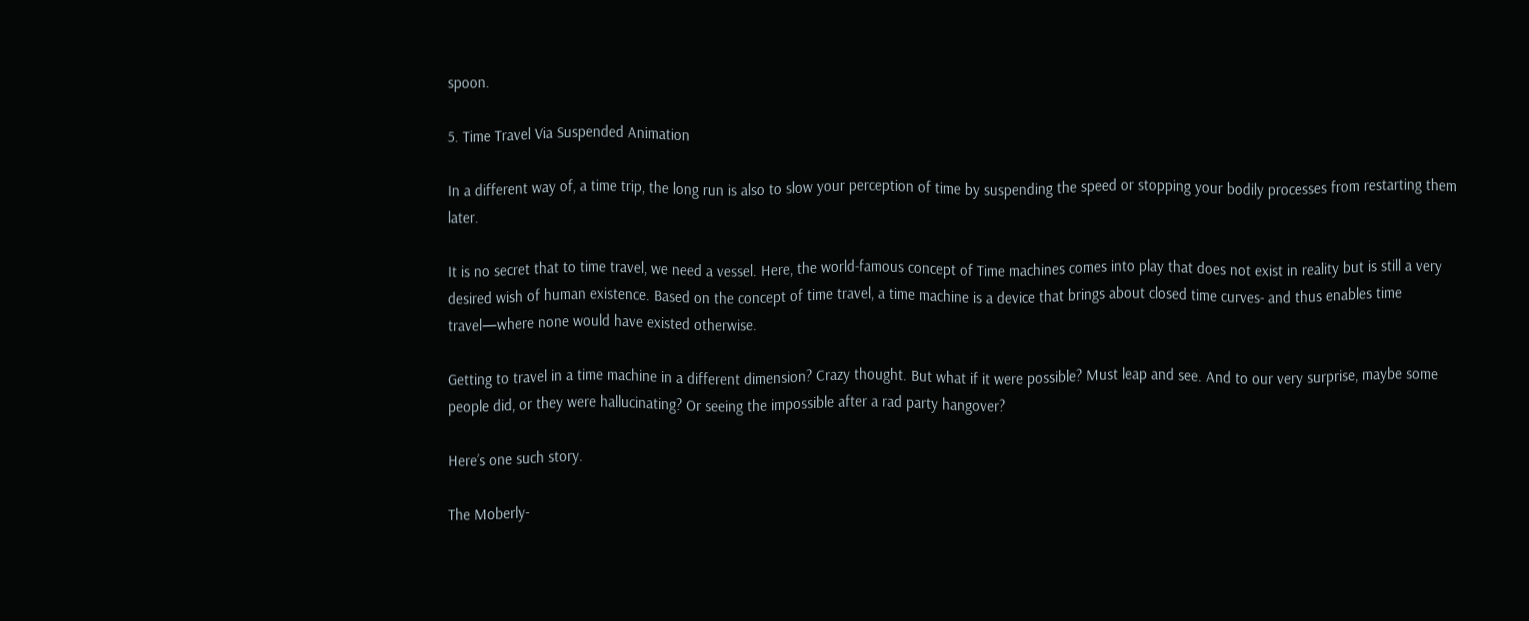spoon.

5. Time Travel Via Suspended Animation

In a different way of, a time trip, the long run is also to slow your perception of time by suspending the speed or stopping your bodily processes from restarting them later.

It is no secret that to time travel, we need a vessel. Here, the world-famous concept of Time machines comes into play that does not exist in reality but is still a very desired wish of human existence. Based on the concept of time travel, a time machine is a device that brings about closed time curves- and thus enables time travel—where none would have existed otherwise.

Getting to travel in a time machine in a different dimension? Crazy thought. But what if it were possible? Must leap and see. And to our very surprise, maybe some people did, or they were hallucinating? Or seeing the impossible after a rad party hangover?

Here’s one such story.

The Moberly-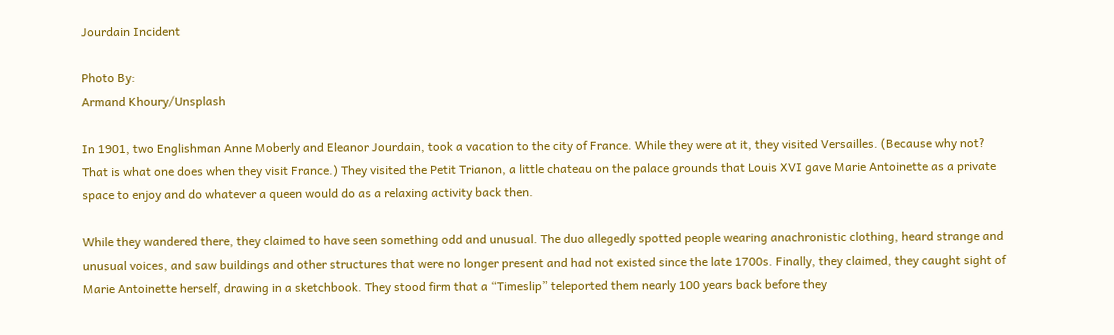Jourdain Incident

Photo By:
Armand Khoury/Unsplash

In 1901, two Englishman Anne Moberly and Eleanor Jourdain, took a vacation to the city of France. While they were at it, they visited Versailles. (Because why not? That is what one does when they visit France.) They visited the Petit Trianon, a little chateau on the palace grounds that Louis XVI gave Marie Antoinette as a private space to enjoy and do whatever a queen would do as a relaxing activity back then.

While they wandered there, they claimed to have seen something odd and unusual. The duo allegedly spotted people wearing anachronistic clothing, heard strange and unusual voices, and saw buildings and other structures that were no longer present and had not existed since the late 1700s. Finally, they claimed, they caught sight of Marie Antoinette herself, drawing in a sketchbook. They stood firm that a “Timeslip” teleported them nearly 100 years back before they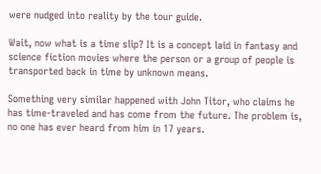were nudged into reality by the tour guide.

Wait, now what is a time slip? It is a concept laid in fantasy and science fiction movies where the person or a group of people is transported back in time by unknown means.

Something very similar happened with John Titor, who claims he has time-traveled and has come from the future. The problem is, no one has ever heard from him in 17 years.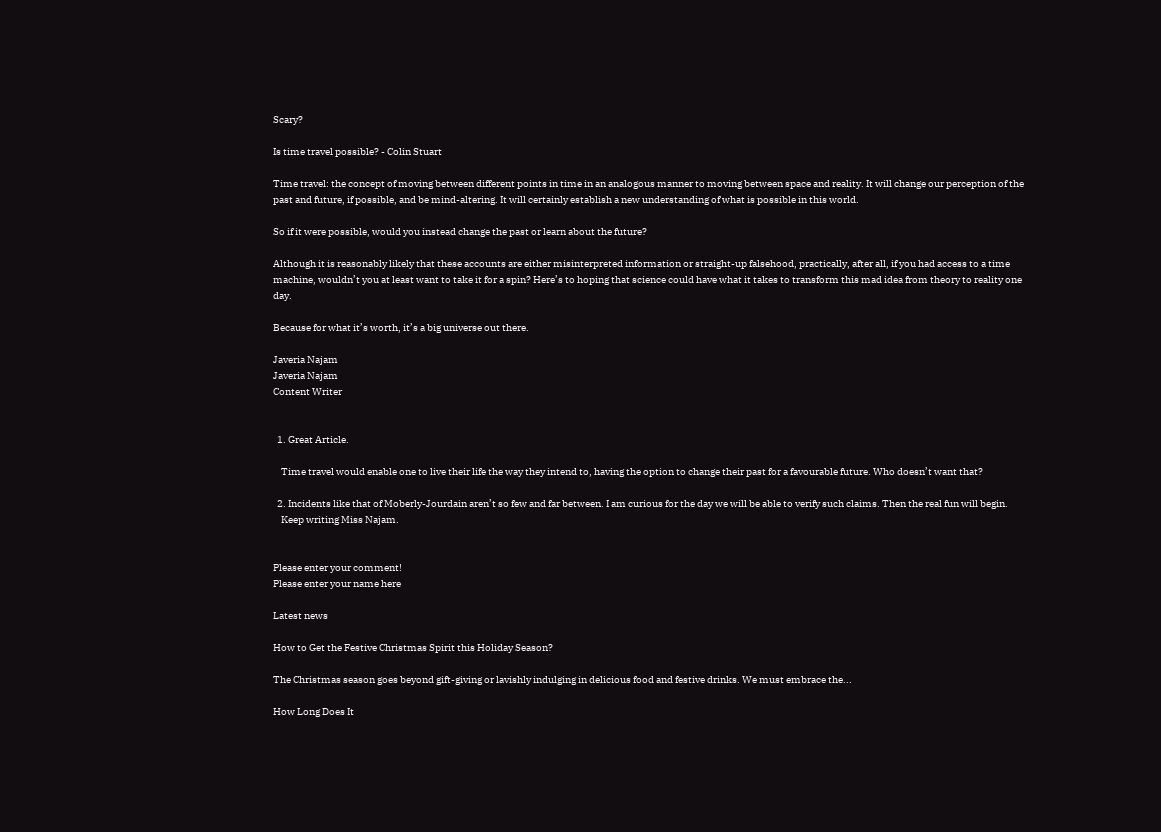Scary?

Is time travel possible? - Colin Stuart

Time travel: the concept of moving between different points in time in an analogous manner to moving between space and reality. It will change our perception of the past and future, if possible, and be mind-altering. It will certainly establish a new understanding of what is possible in this world.

So if it were possible, would you instead change the past or learn about the future?

Although it is reasonably likely that these accounts are either misinterpreted information or straight-up falsehood, practically, after all, if you had access to a time machine, wouldn’t you at least want to take it for a spin? Here’s to hoping that science could have what it takes to transform this mad idea from theory to reality one day.

Because for what it’s worth, it’s a big universe out there.

Javeria Najam
Javeria Najam
Content Writer


  1. Great Article.

    Time travel would enable one to live their life the way they intend to, having the option to change their past for a favourable future. Who doesn’t want that?

  2. Incidents like that of Moberly-Jourdain aren’t so few and far between. I am curious for the day we will be able to verify such claims. Then the real fun will begin.
    Keep writing Miss Najam.


Please enter your comment!
Please enter your name here

Latest news

How to Get the Festive Christmas Spirit this Holiday Season?

The Christmas season goes beyond gift-giving or lavishly indulging in delicious food and festive drinks. We must embrace the...

How Long Does It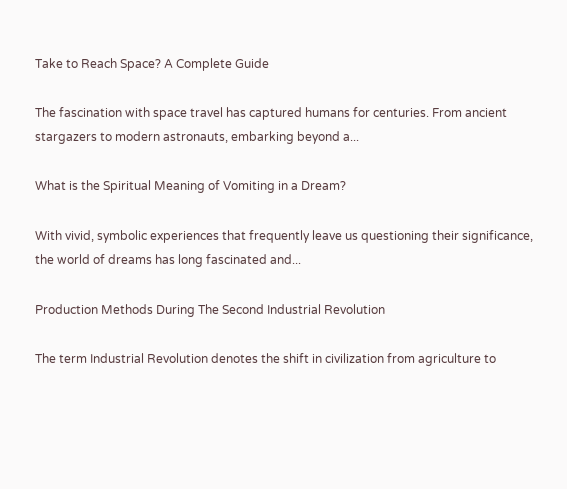Take to Reach Space? A Complete Guide

The fascination with space travel has captured humans for centuries. From ancient stargazers to modern astronauts, embarking beyond a...

What is the Spiritual Meaning of Vomiting in a Dream?

With vivid, symbolic experiences that frequently leave us questioning their significance, the world of dreams has long fascinated and...

Production Methods During The Second Industrial Revolution

The term Industrial Revolution denotes the shift in civilization from agriculture to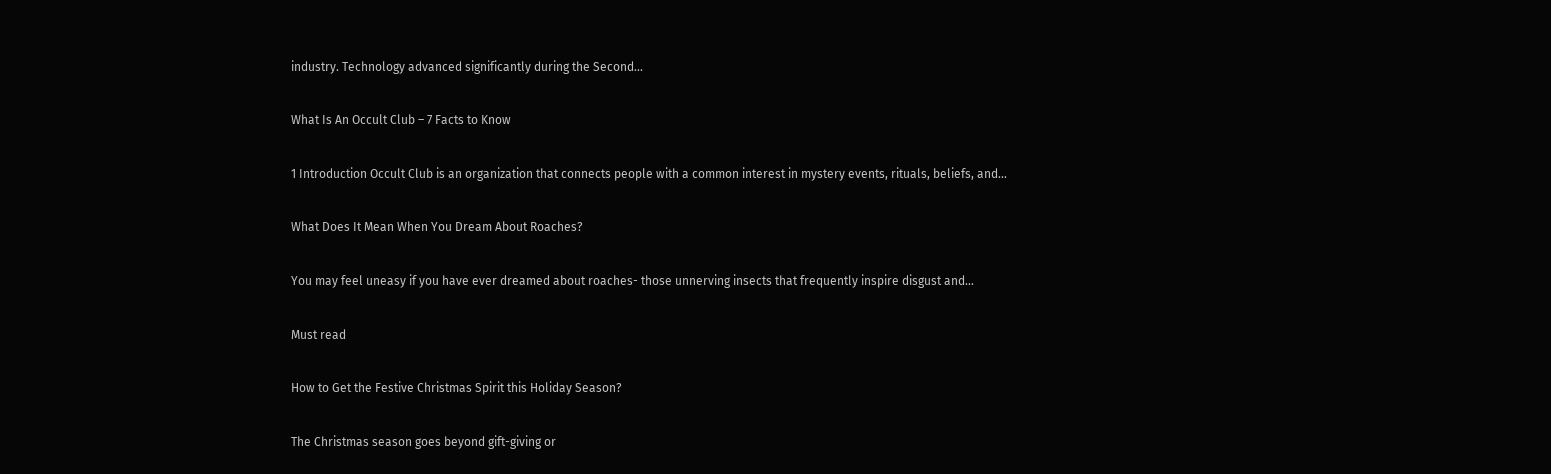industry. Technology advanced significantly during the Second...

What Is An Occult Club – 7 Facts to Know

1 Introduction Occult Club is an organization that connects people with a common interest in mystery events, rituals, beliefs, and...

What Does It Mean When You Dream About Roaches?

You may feel uneasy if you have ever dreamed about roaches- those unnerving insects that frequently inspire disgust and...

Must read

How to Get the Festive Christmas Spirit this Holiday Season?

The Christmas season goes beyond gift-giving or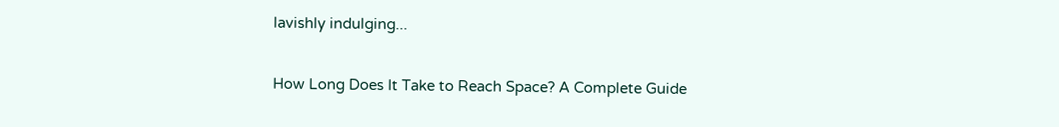lavishly indulging...

How Long Does It Take to Reach Space? A Complete Guide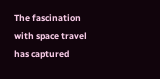The fascination with space travel has captured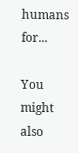humans for...

You might also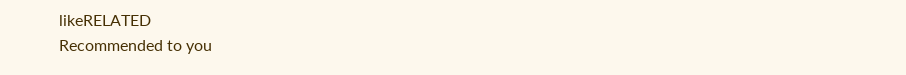likeRELATED
Recommended to you